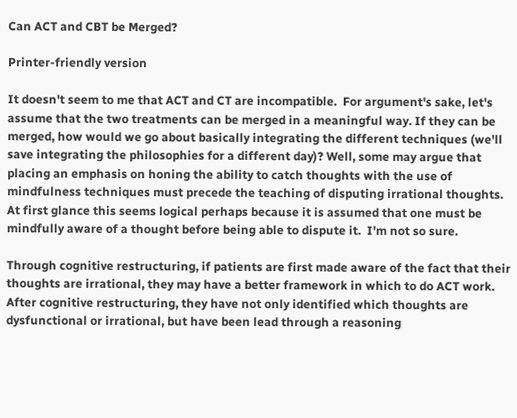Can ACT and CBT be Merged?

Printer-friendly version

It doesn't seem to me that ACT and CT are incompatible.  For argument's sake, let's assume that the two treatments can be merged in a meaningful way. If they can be merged, how would we go about basically integrating the different techniques (we'll save integrating the philosophies for a different day)? Well, some may argue that placing an emphasis on honing the ability to catch thoughts with the use of mindfulness techniques must precede the teaching of disputing irrational thoughts.  At first glance this seems logical perhaps because it is assumed that one must be mindfully aware of a thought before being able to dispute it.  I'm not so sure.

Through cognitive restructuring, if patients are first made aware of the fact that their thoughts are irrational, they may have a better framework in which to do ACT work. After cognitive restructuring, they have not only identified which thoughts are dysfunctional or irrational, but have been lead through a reasoning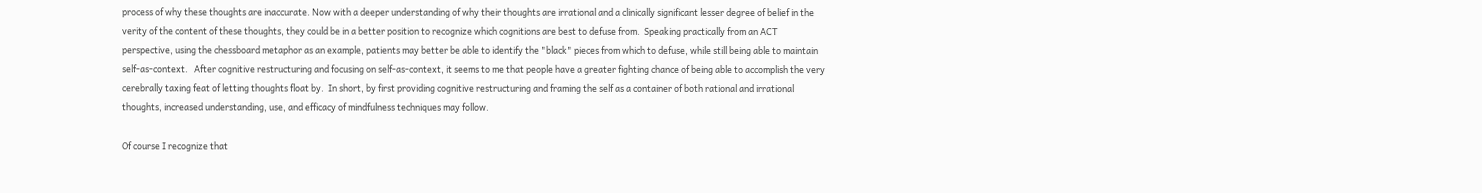process of why these thoughts are inaccurate. Now with a deeper understanding of why their thoughts are irrational and a clinically significant lesser degree of belief in the verity of the content of these thoughts, they could be in a better position to recognize which cognitions are best to defuse from.  Speaking practically from an ACT perspective, using the chessboard metaphor as an example, patients may better be able to identify the "black" pieces from which to defuse, while still being able to maintain self-as-context.   After cognitive restructuring and focusing on self-as-context, it seems to me that people have a greater fighting chance of being able to accomplish the very cerebrally taxing feat of letting thoughts float by.  In short, by first providing cognitive restructuring and framing the self as a container of both rational and irrational thoughts, increased understanding, use, and efficacy of mindfulness techniques may follow.

Of course I recognize that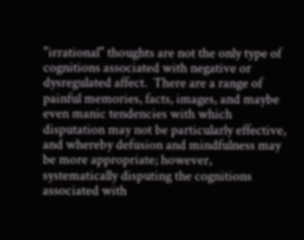"irrational" thoughts are not the only type of cognitions associated with negative or dysregulated affect.  There are a range of painful memories, facts, images, and maybe even manic tendencies with which disputation may not be particularly effective, and whereby defusion and mindfulness may be more appropriate; however, systematically disputing the cognitions associated with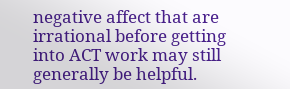negative affect that are irrational before getting into ACT work may still generally be helpful.